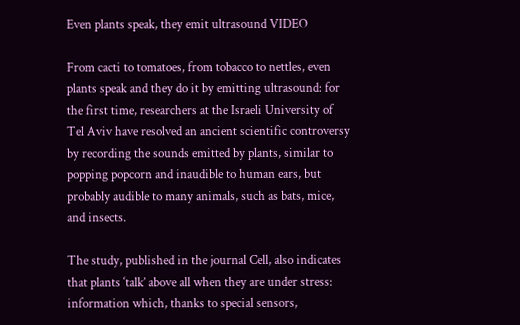Even plants speak, they emit ultrasound VIDEO

From cacti to tomatoes, from tobacco to nettles, even plants speak and they do it by emitting ultrasound: for the first time, researchers at the Israeli University of Tel Aviv have resolved an ancient scientific controversy by recording the sounds emitted by plants, similar to popping popcorn and inaudible to human ears, but probably audible to many animals, such as bats, mice, and insects.

The study, published in the journal Cell, also indicates that plants ‘talk’ above all when they are under stress: information which, thanks to special sensors,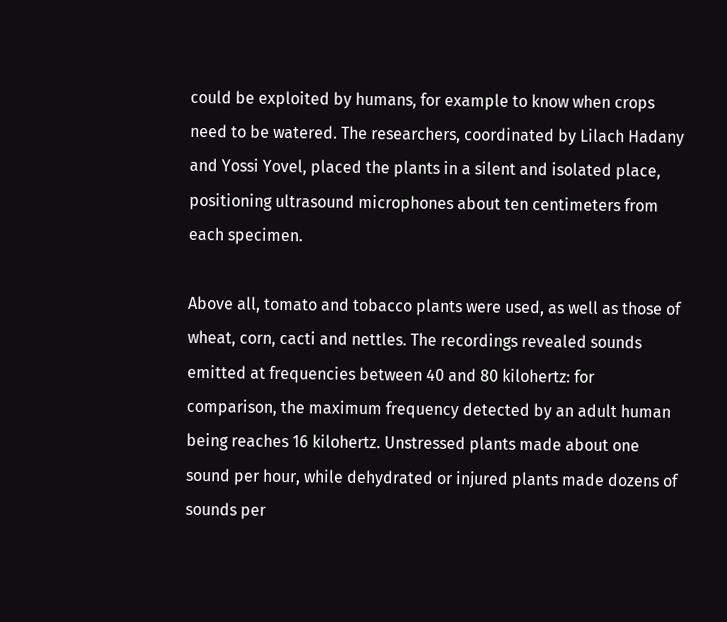could be exploited by humans, for example to know when crops need to be watered. The researchers, coordinated by Lilach Hadany and Yossi Yovel, placed the plants in a silent and isolated place, positioning ultrasound microphones about ten centimeters from each specimen.

Above all, tomato and tobacco plants were used, as well as those of wheat, corn, cacti and nettles. The recordings revealed sounds emitted at frequencies between 40 and 80 kilohertz: for comparison, the maximum frequency detected by an adult human being reaches 16 kilohertz. Unstressed plants made about one sound per hour, while dehydrated or injured plants made dozens of sounds per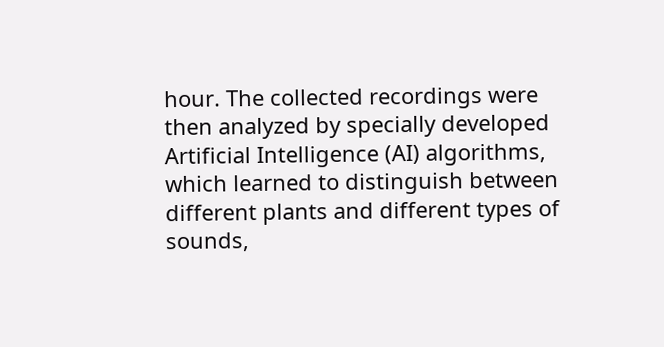hour. The collected recordings were then analyzed by specially developed Artificial Intelligence (AI) algorithms, which learned to distinguish between different plants and different types of sounds,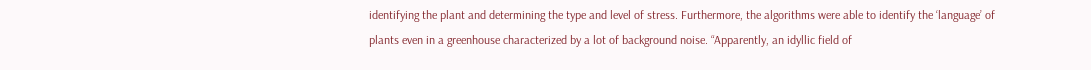identifying the plant and determining the type and level of stress. Furthermore, the algorithms were able to identify the ‘language’ of plants even in a greenhouse characterized by a lot of background noise. “Apparently, an idyllic field of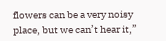flowers can be a very noisy place, but we can’t hear it,”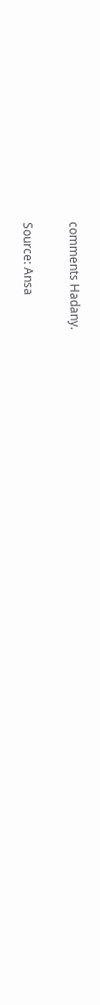comments Hadany.

Source: Ansa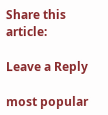Share this article:

Leave a Reply

most popular